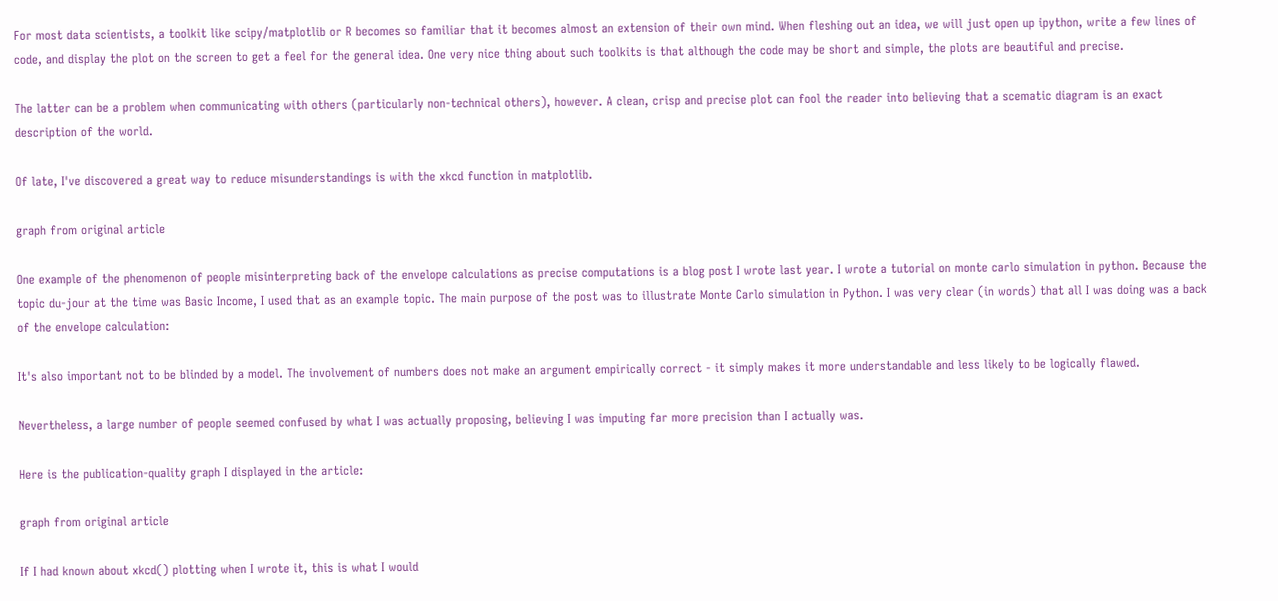For most data scientists, a toolkit like scipy/matplotlib or R becomes so familiar that it becomes almost an extension of their own mind. When fleshing out an idea, we will just open up ipython, write a few lines of code, and display the plot on the screen to get a feel for the general idea. One very nice thing about such toolkits is that although the code may be short and simple, the plots are beautiful and precise.

The latter can be a problem when communicating with others (particularly non-technical others), however. A clean, crisp and precise plot can fool the reader into believing that a scematic diagram is an exact description of the world.

Of late, I've discovered a great way to reduce misunderstandings is with the xkcd function in matplotlib.

graph from original article

One example of the phenomenon of people misinterpreting back of the envelope calculations as precise computations is a blog post I wrote last year. I wrote a tutorial on monte carlo simulation in python. Because the topic du-jour at the time was Basic Income, I used that as an example topic. The main purpose of the post was to illustrate Monte Carlo simulation in Python. I was very clear (in words) that all I was doing was a back of the envelope calculation:

It's also important not to be blinded by a model. The involvement of numbers does not make an argument empirically correct - it simply makes it more understandable and less likely to be logically flawed.

Nevertheless, a large number of people seemed confused by what I was actually proposing, believing I was imputing far more precision than I actually was.

Here is the publication-quality graph I displayed in the article:

graph from original article

If I had known about xkcd() plotting when I wrote it, this is what I would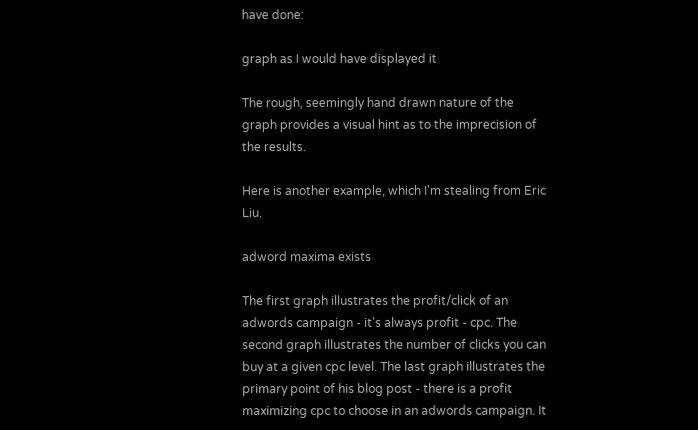have done:

graph as I would have displayed it

The rough, seemingly hand drawn nature of the graph provides a visual hint as to the imprecision of the results.

Here is another example, which I'm stealing from Eric Liu.

adword maxima exists

The first graph illustrates the profit/click of an adwords campaign - it's always profit - cpc. The second graph illustrates the number of clicks you can buy at a given cpc level. The last graph illustrates the primary point of his blog post - there is a profit maximizing cpc to choose in an adwords campaign. It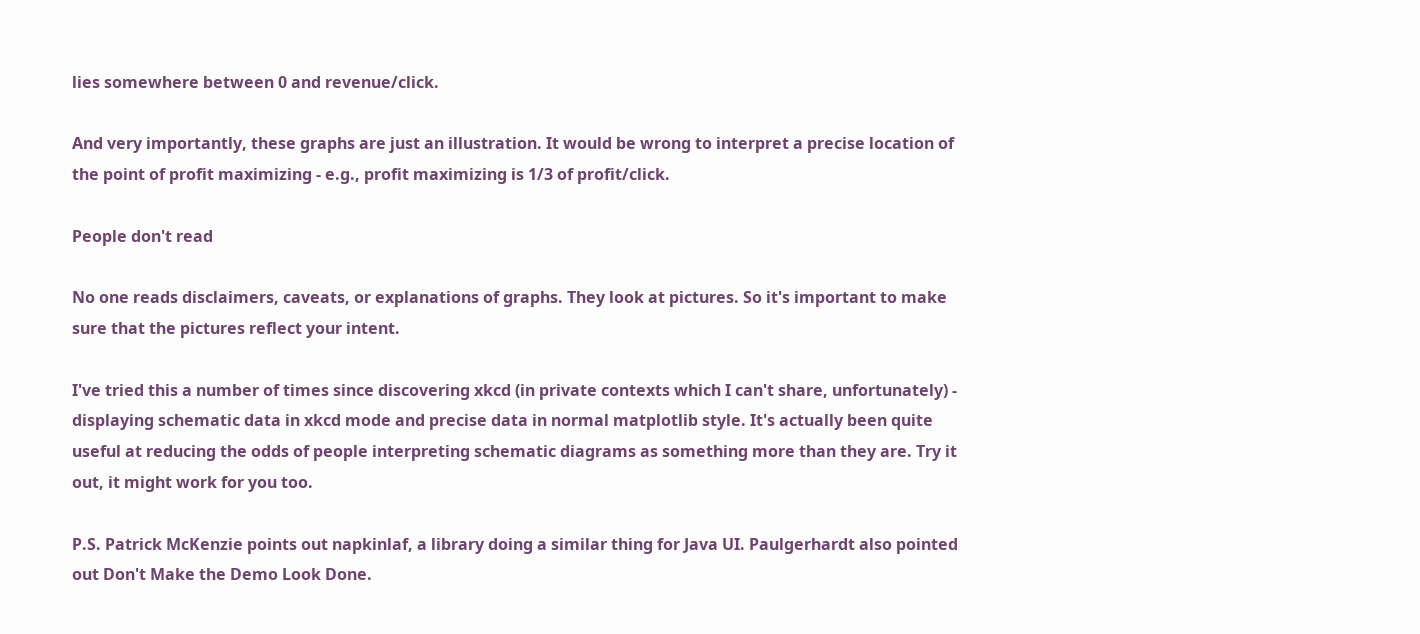lies somewhere between 0 and revenue/click.

And very importantly, these graphs are just an illustration. It would be wrong to interpret a precise location of the point of profit maximizing - e.g., profit maximizing is 1/3 of profit/click.

People don't read

No one reads disclaimers, caveats, or explanations of graphs. They look at pictures. So it's important to make sure that the pictures reflect your intent.

I've tried this a number of times since discovering xkcd (in private contexts which I can't share, unfortunately) - displaying schematic data in xkcd mode and precise data in normal matplotlib style. It's actually been quite useful at reducing the odds of people interpreting schematic diagrams as something more than they are. Try it out, it might work for you too.

P.S. Patrick McKenzie points out napkinlaf, a library doing a similar thing for Java UI. Paulgerhardt also pointed out Don't Make the Demo Look Done.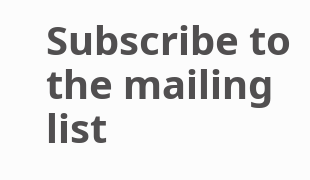Subscribe to the mailing list